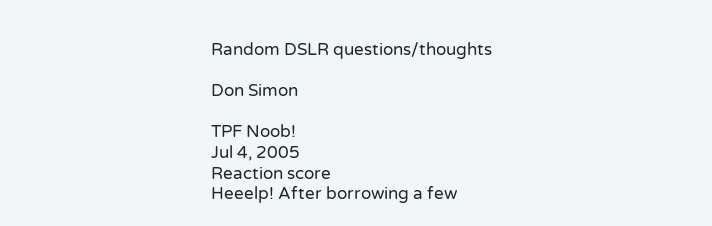Random DSLR questions/thoughts

Don Simon

TPF Noob!
Jul 4, 2005
Reaction score
Heeelp! After borrowing a few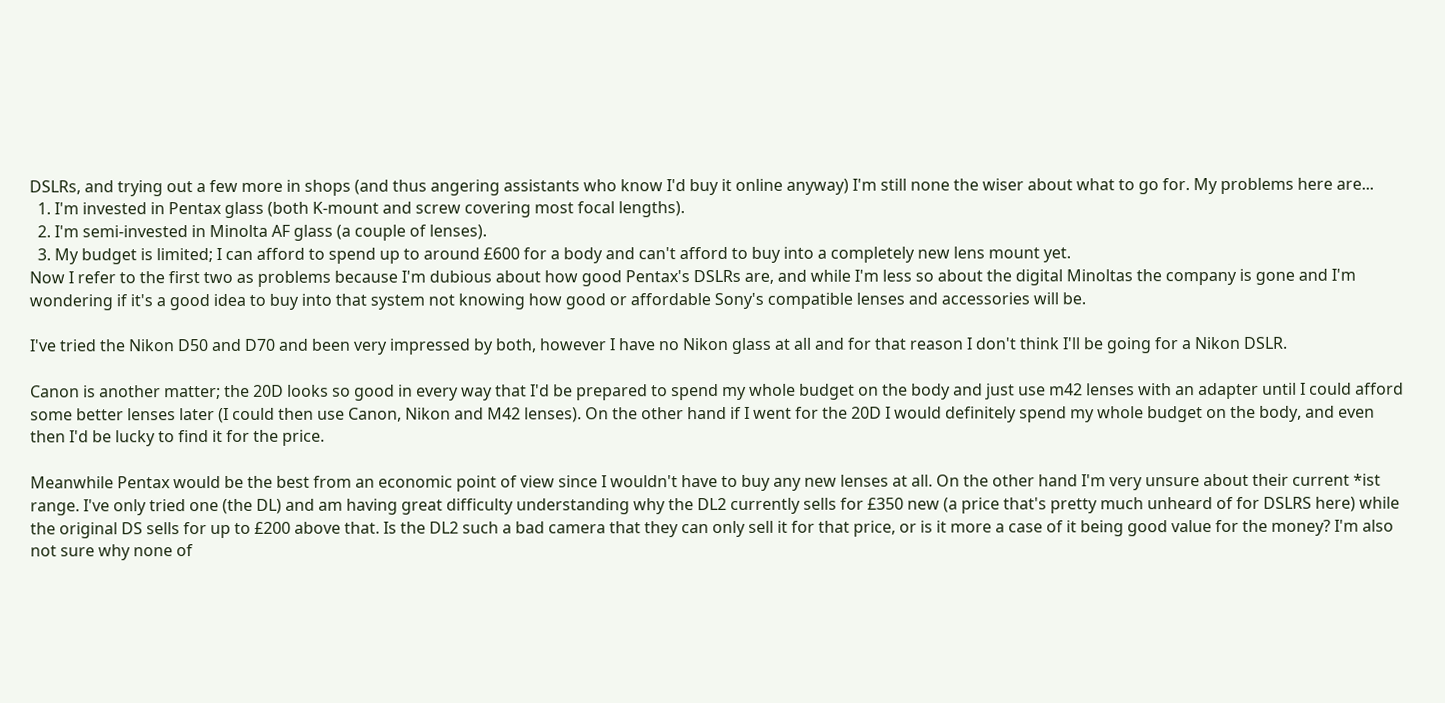DSLRs, and trying out a few more in shops (and thus angering assistants who know I'd buy it online anyway) I'm still none the wiser about what to go for. My problems here are...
  1. I'm invested in Pentax glass (both K-mount and screw covering most focal lengths).
  2. I'm semi-invested in Minolta AF glass (a couple of lenses).
  3. My budget is limited; I can afford to spend up to around £600 for a body and can't afford to buy into a completely new lens mount yet.
Now I refer to the first two as problems because I'm dubious about how good Pentax's DSLRs are, and while I'm less so about the digital Minoltas the company is gone and I'm wondering if it's a good idea to buy into that system not knowing how good or affordable Sony's compatible lenses and accessories will be.

I've tried the Nikon D50 and D70 and been very impressed by both, however I have no Nikon glass at all and for that reason I don't think I'll be going for a Nikon DSLR.

Canon is another matter; the 20D looks so good in every way that I'd be prepared to spend my whole budget on the body and just use m42 lenses with an adapter until I could afford some better lenses later (I could then use Canon, Nikon and M42 lenses). On the other hand if I went for the 20D I would definitely spend my whole budget on the body, and even then I'd be lucky to find it for the price.

Meanwhile Pentax would be the best from an economic point of view since I wouldn't have to buy any new lenses at all. On the other hand I'm very unsure about their current *ist range. I've only tried one (the DL) and am having great difficulty understanding why the DL2 currently sells for £350 new (a price that's pretty much unheard of for DSLRS here) while the original DS sells for up to £200 above that. Is the DL2 such a bad camera that they can only sell it for that price, or is it more a case of it being good value for the money? I'm also not sure why none of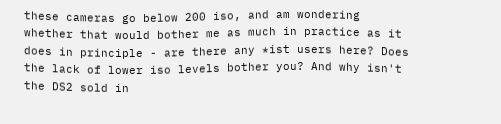these cameras go below 200 iso, and am wondering whether that would bother me as much in practice as it does in principle - are there any *ist users here? Does the lack of lower iso levels bother you? And why isn't the DS2 sold in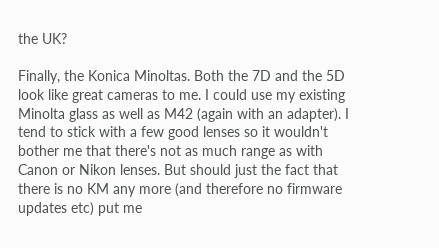the UK?

Finally, the Konica Minoltas. Both the 7D and the 5D look like great cameras to me. I could use my existing Minolta glass as well as M42 (again with an adapter). I tend to stick with a few good lenses so it wouldn't bother me that there's not as much range as with Canon or Nikon lenses. But should just the fact that there is no KM any more (and therefore no firmware updates etc) put me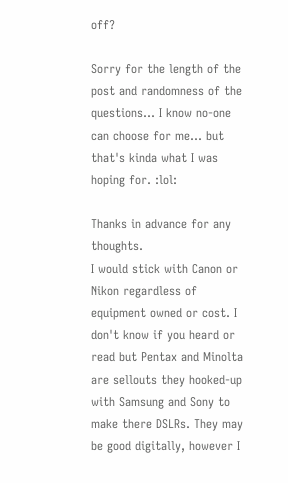off?

Sorry for the length of the post and randomness of the questions... I know no-one can choose for me... but that's kinda what I was hoping for. :lol:

Thanks in advance for any thoughts.
I would stick with Canon or Nikon regardless of equipment owned or cost. I don't know if you heard or read but Pentax and Minolta are sellouts they hooked-up with Samsung and Sony to make there DSLRs. They may be good digitally, however I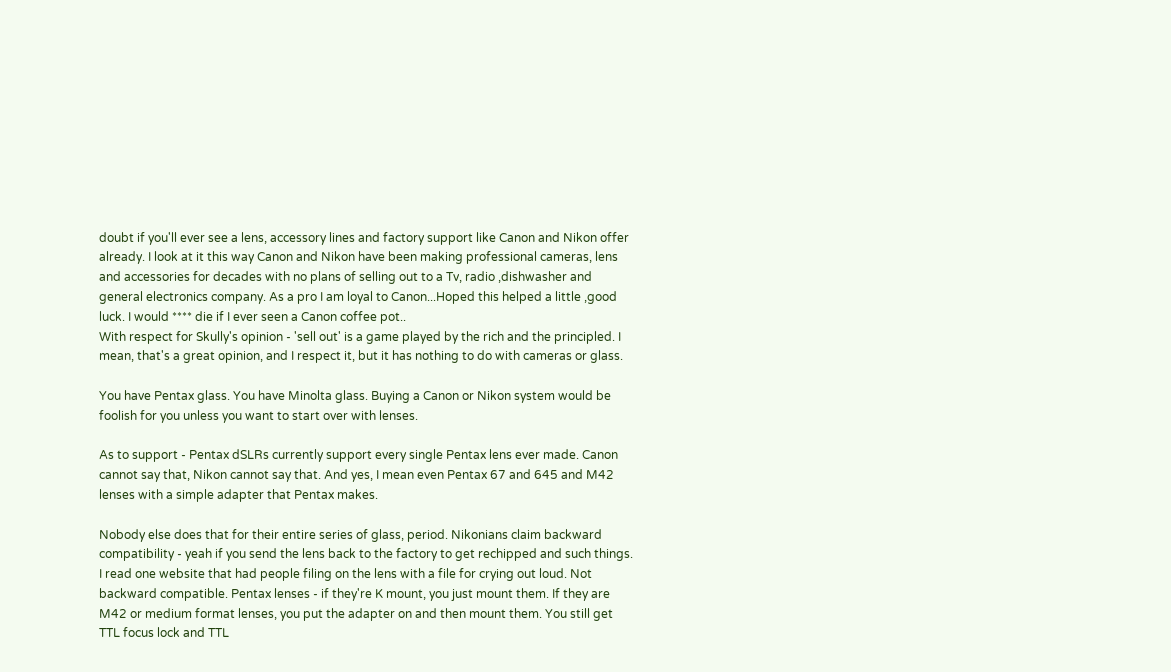doubt if you'll ever see a lens, accessory lines and factory support like Canon and Nikon offer already. I look at it this way Canon and Nikon have been making professional cameras, lens and accessories for decades with no plans of selling out to a Tv, radio ,dishwasher and general electronics company. As a pro I am loyal to Canon...Hoped this helped a little ,good luck. I would **** die if I ever seen a Canon coffee pot..
With respect for Skully's opinion - 'sell out' is a game played by the rich and the principled. I mean, that's a great opinion, and I respect it, but it has nothing to do with cameras or glass.

You have Pentax glass. You have Minolta glass. Buying a Canon or Nikon system would be foolish for you unless you want to start over with lenses.

As to support - Pentax dSLRs currently support every single Pentax lens ever made. Canon cannot say that, Nikon cannot say that. And yes, I mean even Pentax 67 and 645 and M42 lenses with a simple adapter that Pentax makes.

Nobody else does that for their entire series of glass, period. Nikonians claim backward compatibility - yeah if you send the lens back to the factory to get rechipped and such things. I read one website that had people filing on the lens with a file for crying out loud. Not backward compatible. Pentax lenses - if they're K mount, you just mount them. If they are M42 or medium format lenses, you put the adapter on and then mount them. You still get TTL focus lock and TTL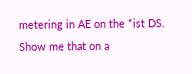metering in AE on the *ist DS. Show me that on a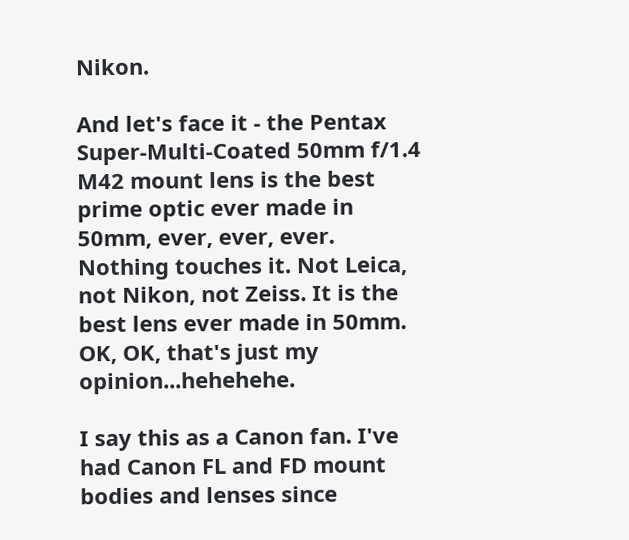Nikon.

And let's face it - the Pentax Super-Multi-Coated 50mm f/1.4 M42 mount lens is the best prime optic ever made in 50mm, ever, ever, ever. Nothing touches it. Not Leica, not Nikon, not Zeiss. It is the best lens ever made in 50mm. OK, OK, that's just my opinion...hehehehe.

I say this as a Canon fan. I've had Canon FL and FD mount bodies and lenses since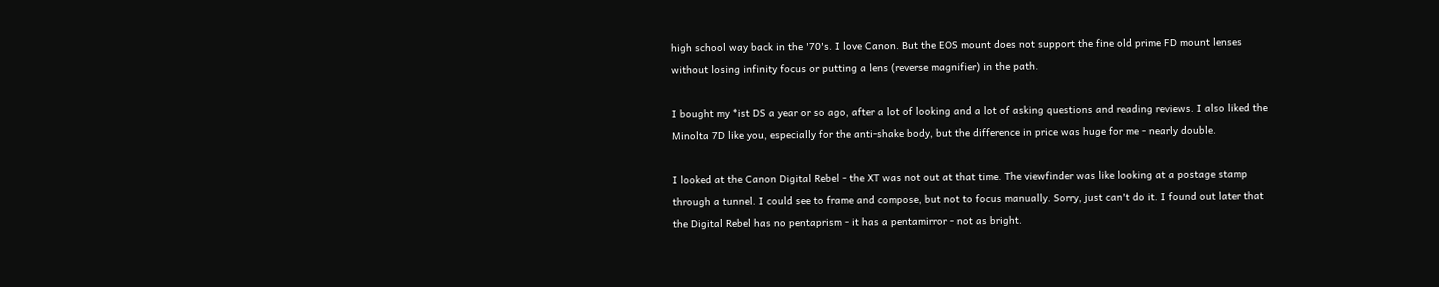high school way back in the '70's. I love Canon. But the EOS mount does not support the fine old prime FD mount lenses without losing infinity focus or putting a lens (reverse magnifier) in the path.

I bought my *ist DS a year or so ago, after a lot of looking and a lot of asking questions and reading reviews. I also liked the Minolta 7D like you, especially for the anti-shake body, but the difference in price was huge for me - nearly double.

I looked at the Canon Digital Rebel - the XT was not out at that time. The viewfinder was like looking at a postage stamp through a tunnel. I could see to frame and compose, but not to focus manually. Sorry, just can't do it. I found out later that the Digital Rebel has no pentaprism - it has a pentamirror - not as bright.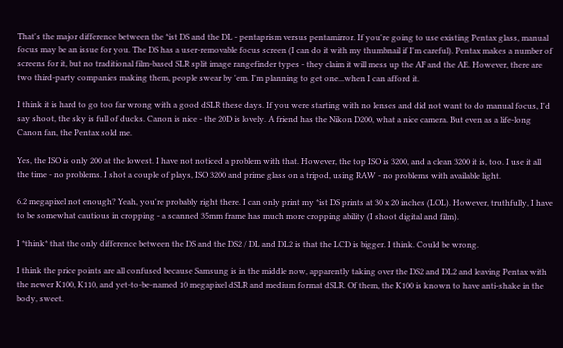That's the major difference between the *ist DS and the DL - pentaprism versus pentamirror. If you're going to use existing Pentax glass, manual focus may be an issue for you. The DS has a user-removable focus screen (I can do it with my thumbnail if I'm careful). Pentax makes a number of screens for it, but no traditional film-based SLR split image rangefinder types - they claim it will mess up the AF and the AE. However, there are two third-party companies making them, people swear by 'em. I'm planning to get one...when I can afford it.

I think it is hard to go too far wrong with a good dSLR these days. If you were starting with no lenses and did not want to do manual focus, I'd say shoot, the sky is full of ducks. Canon is nice - the 20D is lovely. A friend has the Nikon D200, what a nice camera. But even as a life-long Canon fan, the Pentax sold me.

Yes, the ISO is only 200 at the lowest. I have not noticed a problem with that. However, the top ISO is 3200, and a clean 3200 it is, too. I use it all the time - no problems. I shot a couple of plays, ISO 3200 and prime glass on a tripod, using RAW - no problems with available light.

6.2 megapixel not enough? Yeah, you're probably right there. I can only print my *ist DS prints at 30 x 20 inches (LOL). However, truthfully, I have to be somewhat cautious in cropping - a scanned 35mm frame has much more cropping ability (I shoot digital and film).

I *think* that the only difference between the DS and the DS2 / DL and DL2 is that the LCD is bigger. I think. Could be wrong.

I think the price points are all confused because Samsung is in the middle now, apparently taking over the DS2 and DL2 and leaving Pentax with the newer K100, K110, and yet-to-be-named 10 megapixel dSLR and medium format dSLR. Of them, the K100 is known to have anti-shake in the body, sweet.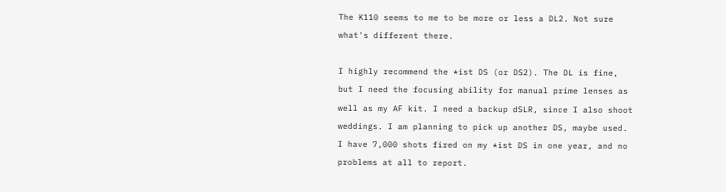The K110 seems to me to be more or less a DL2. Not sure what's different there.

I highly recommend the *ist DS (or DS2). The DL is fine, but I need the focusing ability for manual prime lenses as well as my AF kit. I need a backup dSLR, since I also shoot weddings. I am planning to pick up another DS, maybe used. I have 7,000 shots fired on my *ist DS in one year, and no problems at all to report.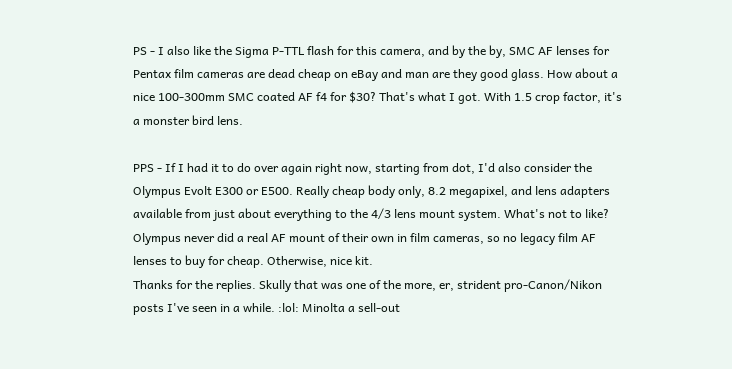PS - I also like the Sigma P-TTL flash for this camera, and by the by, SMC AF lenses for Pentax film cameras are dead cheap on eBay and man are they good glass. How about a nice 100-300mm SMC coated AF f4 for $30? That's what I got. With 1.5 crop factor, it's a monster bird lens.

PPS - If I had it to do over again right now, starting from dot, I'd also consider the Olympus Evolt E300 or E500. Really cheap body only, 8.2 megapixel, and lens adapters available from just about everything to the 4/3 lens mount system. What's not to like? Olympus never did a real AF mount of their own in film cameras, so no legacy film AF lenses to buy for cheap. Otherwise, nice kit.
Thanks for the replies. Skully that was one of the more, er, strident pro-Canon/Nikon posts I've seen in a while. :lol: Minolta a sell-out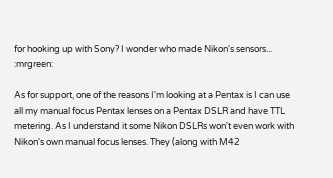for hooking up with Sony? I wonder who made Nikon's sensors... :mrgreen:

As for support, one of the reasons I'm looking at a Pentax is I can use all my manual focus Pentax lenses on a Pentax DSLR and have TTL metering. As I understand it some Nikon DSLRs won't even work with Nikon's own manual focus lenses. They (along with M42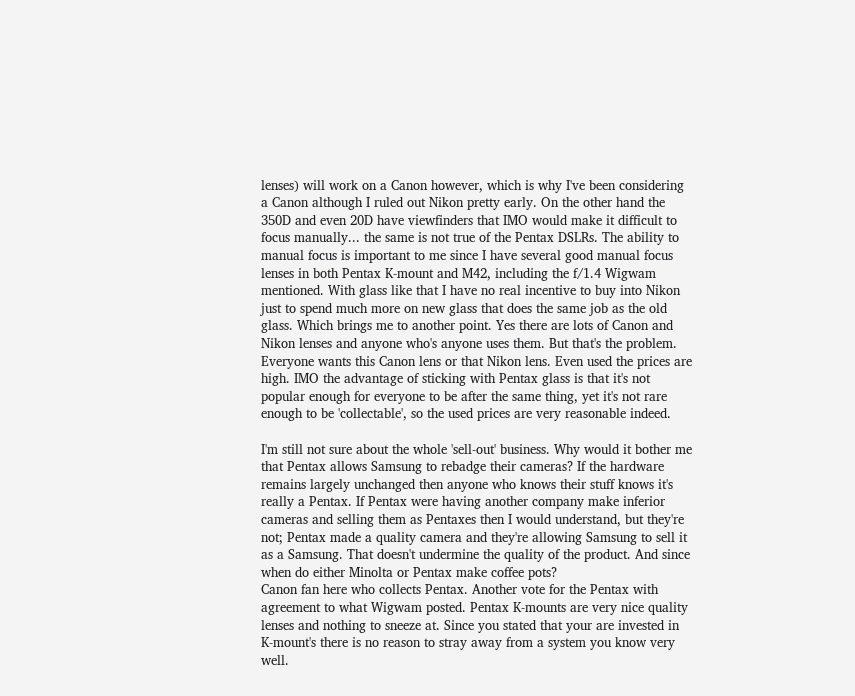lenses) will work on a Canon however, which is why I've been considering a Canon although I ruled out Nikon pretty early. On the other hand the 350D and even 20D have viewfinders that IMO would make it difficult to focus manually... the same is not true of the Pentax DSLRs. The ability to manual focus is important to me since I have several good manual focus lenses in both Pentax K-mount and M42, including the f/1.4 Wigwam mentioned. With glass like that I have no real incentive to buy into Nikon just to spend much more on new glass that does the same job as the old glass. Which brings me to another point. Yes there are lots of Canon and Nikon lenses and anyone who's anyone uses them. But that's the problem. Everyone wants this Canon lens or that Nikon lens. Even used the prices are high. IMO the advantage of sticking with Pentax glass is that it's not popular enough for everyone to be after the same thing, yet it's not rare enough to be 'collectable', so the used prices are very reasonable indeed.

I'm still not sure about the whole 'sell-out' business. Why would it bother me that Pentax allows Samsung to rebadge their cameras? If the hardware remains largely unchanged then anyone who knows their stuff knows it's really a Pentax. If Pentax were having another company make inferior cameras and selling them as Pentaxes then I would understand, but they're not; Pentax made a quality camera and they're allowing Samsung to sell it as a Samsung. That doesn't undermine the quality of the product. And since when do either Minolta or Pentax make coffee pots?
Canon fan here who collects Pentax. Another vote for the Pentax with agreement to what Wigwam posted. Pentax K-mounts are very nice quality lenses and nothing to sneeze at. Since you stated that your are invested in K-mount's there is no reason to stray away from a system you know very well.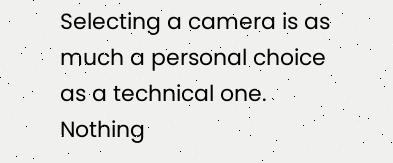Selecting a camera is as much a personal choice as a technical one. Nothing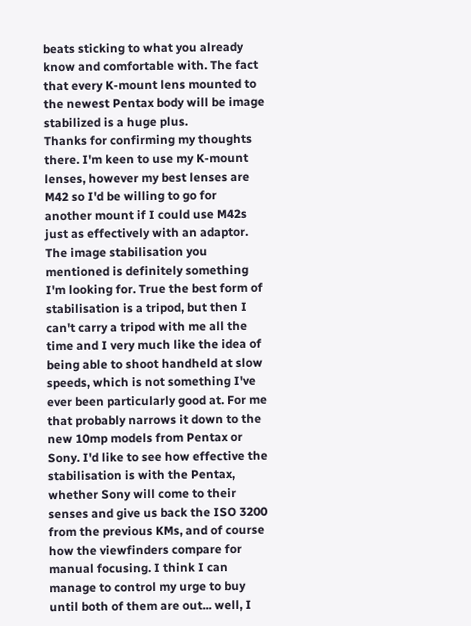beats sticking to what you already know and comfortable with. The fact that every K-mount lens mounted to the newest Pentax body will be image stabilized is a huge plus.
Thanks for confirming my thoughts there. I'm keen to use my K-mount lenses, however my best lenses are M42 so I'd be willing to go for another mount if I could use M42s just as effectively with an adaptor. The image stabilisation you mentioned is definitely something I'm looking for. True the best form of stabilisation is a tripod, but then I can't carry a tripod with me all the time and I very much like the idea of being able to shoot handheld at slow speeds, which is not something I've ever been particularly good at. For me that probably narrows it down to the new 10mp models from Pentax or Sony. I'd like to see how effective the stabilisation is with the Pentax, whether Sony will come to their senses and give us back the ISO 3200 from the previous KMs, and of course how the viewfinders compare for manual focusing. I think I can manage to control my urge to buy until both of them are out... well, I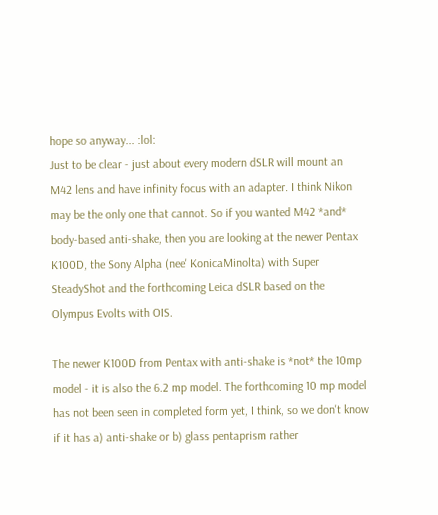hope so anyway... :lol:
Just to be clear - just about every modern dSLR will mount an M42 lens and have infinity focus with an adapter. I think Nikon may be the only one that cannot. So if you wanted M42 *and* body-based anti-shake, then you are looking at the newer Pentax K100D, the Sony Alpha (nee' KonicaMinolta) with Super SteadyShot and the forthcoming Leica dSLR based on the Olympus Evolts with OIS.

The newer K100D from Pentax with anti-shake is *not* the 10mp model - it is also the 6.2 mp model. The forthcoming 10 mp model has not been seen in completed form yet, I think, so we don't know if it has a) anti-shake or b) glass pentaprism rather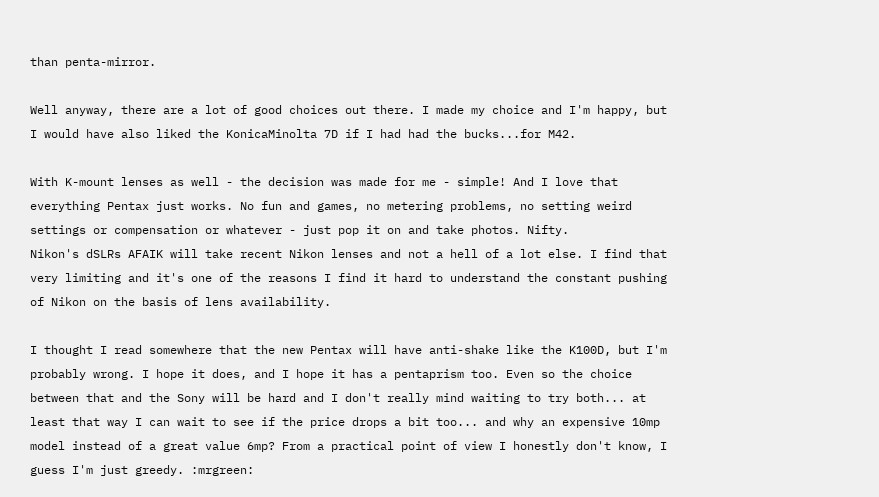than penta-mirror.

Well anyway, there are a lot of good choices out there. I made my choice and I'm happy, but I would have also liked the KonicaMinolta 7D if I had had the bucks...for M42.

With K-mount lenses as well - the decision was made for me - simple! And I love that everything Pentax just works. No fun and games, no metering problems, no setting weird settings or compensation or whatever - just pop it on and take photos. Nifty.
Nikon's dSLRs AFAIK will take recent Nikon lenses and not a hell of a lot else. I find that very limiting and it's one of the reasons I find it hard to understand the constant pushing of Nikon on the basis of lens availability.

I thought I read somewhere that the new Pentax will have anti-shake like the K100D, but I'm probably wrong. I hope it does, and I hope it has a pentaprism too. Even so the choice between that and the Sony will be hard and I don't really mind waiting to try both... at least that way I can wait to see if the price drops a bit too... and why an expensive 10mp model instead of a great value 6mp? From a practical point of view I honestly don't know, I guess I'm just greedy. :mrgreen: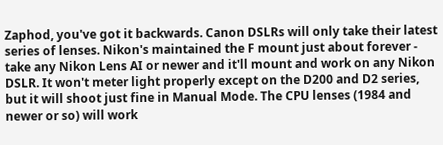Zaphod, you've got it backwards. Canon DSLRs will only take their latest series of lenses. Nikon's maintained the F mount just about forever - take any Nikon Lens AI or newer and it'll mount and work on any Nikon DSLR. It won't meter light properly except on the D200 and D2 series, but it will shoot just fine in Manual Mode. The CPU lenses (1984 and newer or so) will work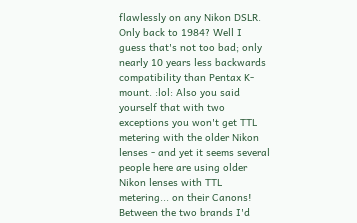flawlessly on any Nikon DSLR.
Only back to 1984? Well I guess that's not too bad; only nearly 10 years less backwards compatibility than Pentax K-mount. :lol: Also you said yourself that with two exceptions you won't get TTL metering with the older Nikon lenses - and yet it seems several people here are using older Nikon lenses with TTL metering... on their Canons! Between the two brands I'd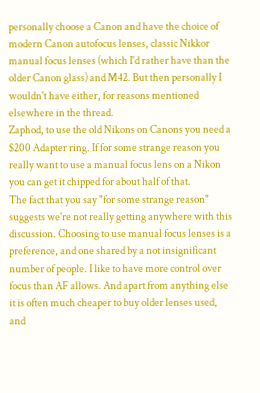personally choose a Canon and have the choice of modern Canon autofocus lenses, classic Nikkor manual focus lenses (which I'd rather have than the older Canon glass) and M42. But then personally I wouldn't have either, for reasons mentioned elsewhere in the thread.
Zaphod, to use the old Nikons on Canons you need a $200 Adapter ring. If for some strange reason you really want to use a manual focus lens on a Nikon you can get it chipped for about half of that.
The fact that you say "for some strange reason" suggests we're not really getting anywhere with this discussion. Choosing to use manual focus lenses is a preference, and one shared by a not insignificant number of people. I like to have more control over focus than AF allows. And apart from anything else it is often much cheaper to buy older lenses used, and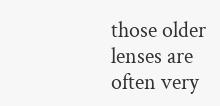those older lenses are often very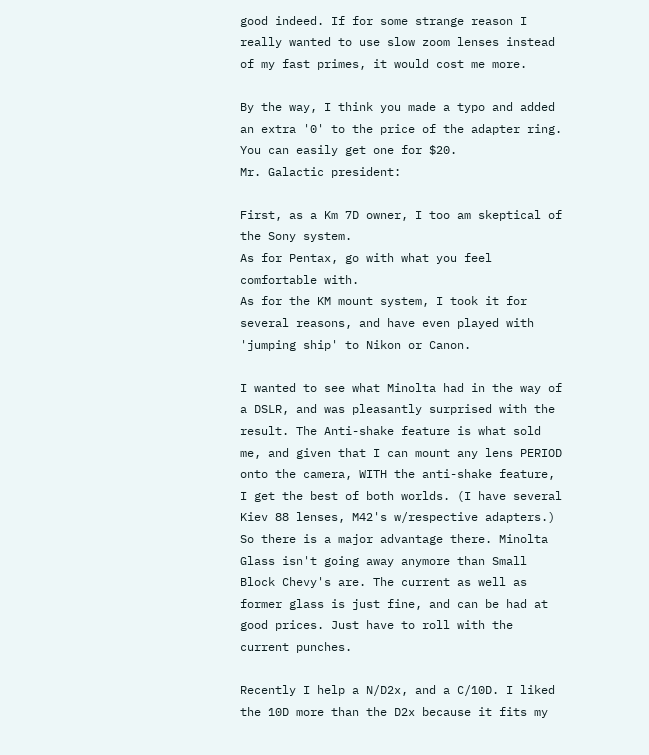good indeed. If for some strange reason I really wanted to use slow zoom lenses instead of my fast primes, it would cost me more.

By the way, I think you made a typo and added an extra '0' to the price of the adapter ring. You can easily get one for $20.
Mr. Galactic president:

First, as a Km 7D owner, I too am skeptical of the Sony system.
As for Pentax, go with what you feel comfortable with.
As for the KM mount system, I took it for several reasons, and have even played with 'jumping ship' to Nikon or Canon.

I wanted to see what Minolta had in the way of a DSLR, and was pleasantly surprised with the result. The Anti-shake feature is what sold me, and given that I can mount any lens PERIOD onto the camera, WITH the anti-shake feature, I get the best of both worlds. (I have several Kiev 88 lenses, M42's w/respective adapters.) So there is a major advantage there. Minolta Glass isn't going away anymore than Small Block Chevy's are. The current as well as former glass is just fine, and can be had at good prices. Just have to roll with the current punches.

Recently I help a N/D2x, and a C/10D. I liked the 10D more than the D2x because it fits my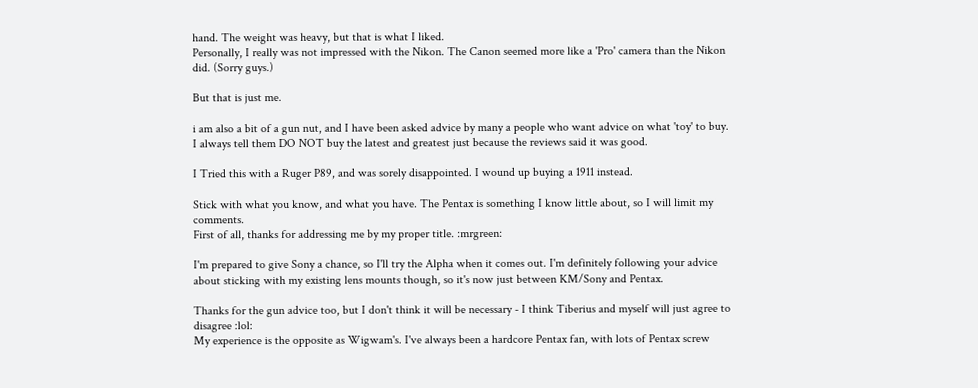hand. The weight was heavy, but that is what I liked.
Personally, I really was not impressed with the Nikon. The Canon seemed more like a 'Pro' camera than the Nikon did. (Sorry guys.)

But that is just me.

i am also a bit of a gun nut, and I have been asked advice by many a people who want advice on what 'toy' to buy. I always tell them DO NOT buy the latest and greatest just because the reviews said it was good.

I Tried this with a Ruger P89, and was sorely disappointed. I wound up buying a 1911 instead.

Stick with what you know, and what you have. The Pentax is something I know little about, so I will limit my comments.
First of all, thanks for addressing me by my proper title. :mrgreen:

I'm prepared to give Sony a chance, so I'll try the Alpha when it comes out. I'm definitely following your advice about sticking with my existing lens mounts though, so it's now just between KM/Sony and Pentax.

Thanks for the gun advice too, but I don't think it will be necessary - I think Tiberius and myself will just agree to disagree :lol:
My experience is the opposite as Wigwam's. I've always been a hardcore Pentax fan, with lots of Pentax screw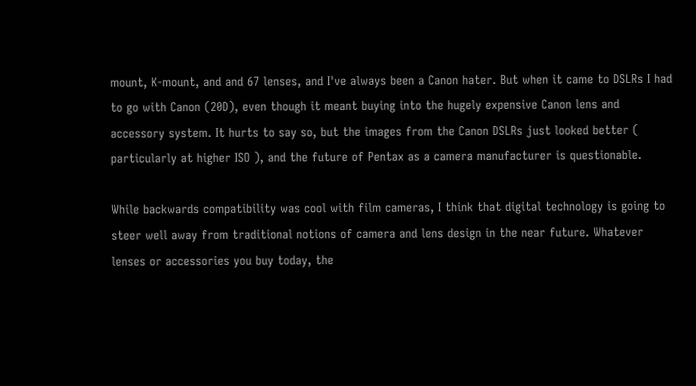mount, K-mount, and and 67 lenses, and I've always been a Canon hater. But when it came to DSLRs I had to go with Canon (20D), even though it meant buying into the hugely expensive Canon lens and accessory system. It hurts to say so, but the images from the Canon DSLRs just looked better ( particularly at higher ISO ), and the future of Pentax as a camera manufacturer is questionable.

While backwards compatibility was cool with film cameras, I think that digital technology is going to steer well away from traditional notions of camera and lens design in the near future. Whatever lenses or accessories you buy today, the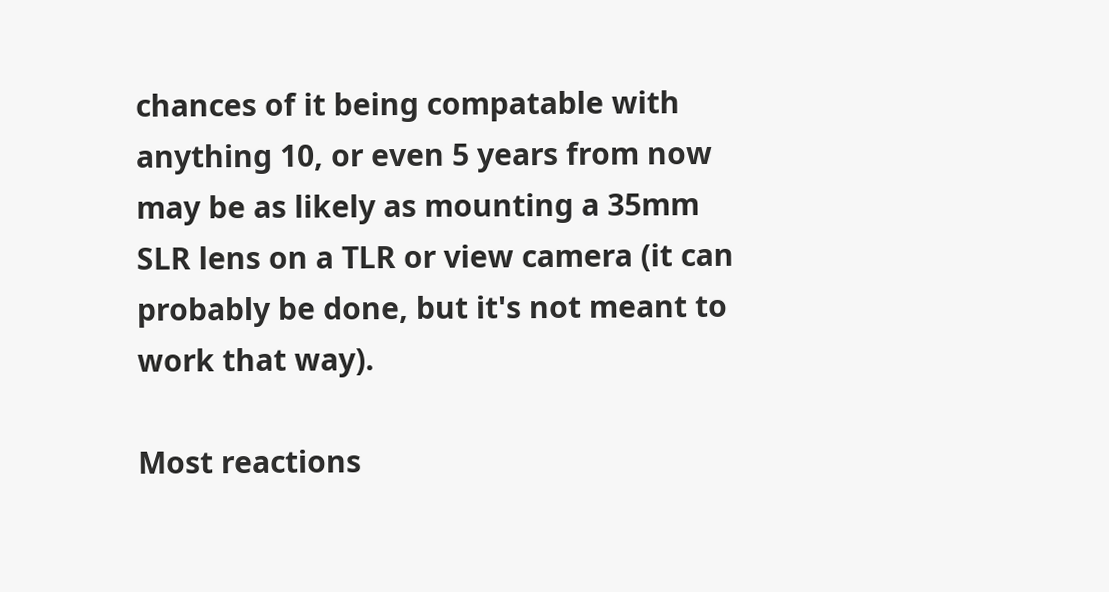chances of it being compatable with anything 10, or even 5 years from now may be as likely as mounting a 35mm SLR lens on a TLR or view camera (it can probably be done, but it's not meant to work that way).

Most reactions